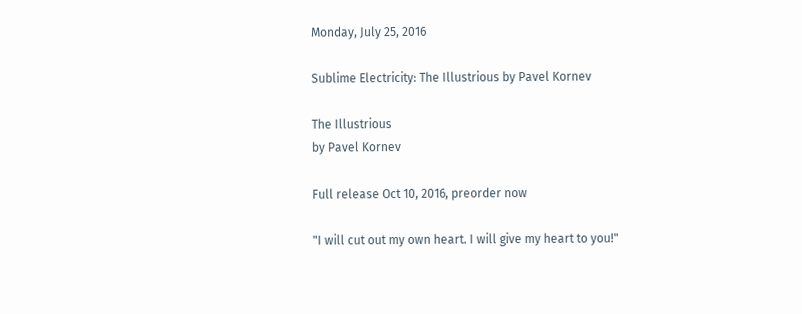Monday, July 25, 2016

Sublime Electricity: The Illustrious by Pavel Kornev

The Illustrious
by Pavel Kornev

Full release Oct 10, 2016, preorder now

"I will cut out my own heart. I will give my heart to you!"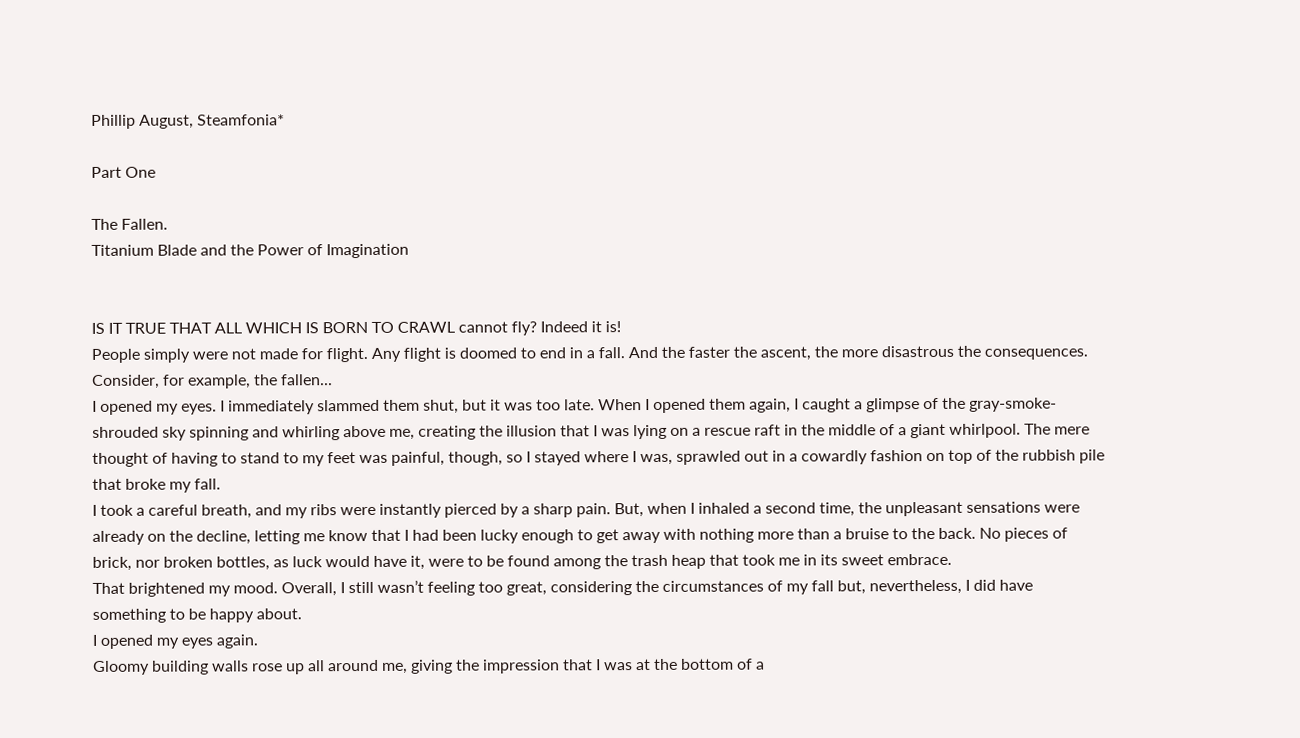Phillip August, Steamfonia*

Part One

The Fallen.
Titanium Blade and the Power of Imagination


IS IT TRUE THAT ALL WHICH IS BORN TO CRAWL cannot fly? Indeed it is!
People simply were not made for flight. Any flight is doomed to end in a fall. And the faster the ascent, the more disastrous the consequences. Consider, for example, the fallen...
I opened my eyes. I immediately slammed them shut, but it was too late. When I opened them again, I caught a glimpse of the gray-smoke-shrouded sky spinning and whirling above me, creating the illusion that I was lying on a rescue raft in the middle of a giant whirlpool. The mere thought of having to stand to my feet was painful, though, so I stayed where I was, sprawled out in a cowardly fashion on top of the rubbish pile that broke my fall.
I took a careful breath, and my ribs were instantly pierced by a sharp pain. But, when I inhaled a second time, the unpleasant sensations were already on the decline, letting me know that I had been lucky enough to get away with nothing more than a bruise to the back. No pieces of brick, nor broken bottles, as luck would have it, were to be found among the trash heap that took me in its sweet embrace.
That brightened my mood. Overall, I still wasn’t feeling too great, considering the circumstances of my fall but, nevertheless, I did have something to be happy about.
I opened my eyes again.
Gloomy building walls rose up all around me, giving the impression that I was at the bottom of a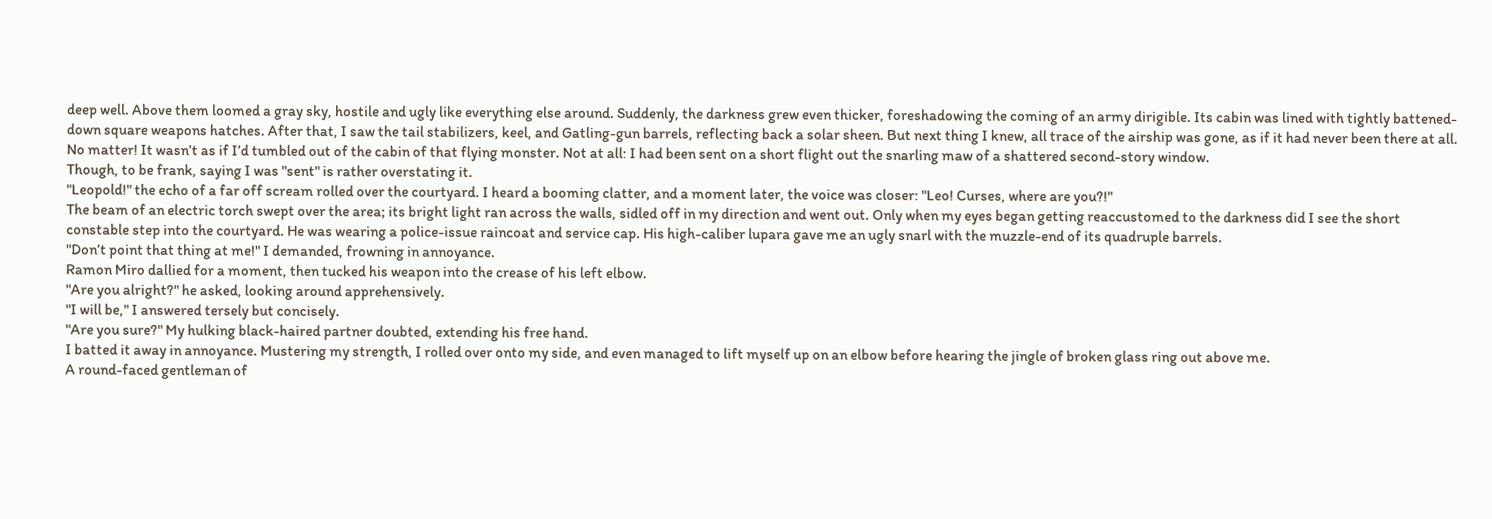deep well. Above them loomed a gray sky, hostile and ugly like everything else around. Suddenly, the darkness grew even thicker, foreshadowing the coming of an army dirigible. Its cabin was lined with tightly battened-down square weapons hatches. After that, I saw the tail stabilizers, keel, and Gatling-gun barrels, reflecting back a solar sheen. But next thing I knew, all trace of the airship was gone, as if it had never been there at all.
No matter! It wasn’t as if I’d tumbled out of the cabin of that flying monster. Not at all: I had been sent on a short flight out the snarling maw of a shattered second-story window.
Though, to be frank, saying I was "sent" is rather overstating it.
"Leopold!" the echo of a far off scream rolled over the courtyard. I heard a booming clatter, and a moment later, the voice was closer: "Leo! Curses, where are you?!"
The beam of an electric torch swept over the area; its bright light ran across the walls, sidled off in my direction and went out. Only when my eyes began getting reaccustomed to the darkness did I see the short constable step into the courtyard. He was wearing a police-issue raincoat and service cap. His high-caliber lupara gave me an ugly snarl with the muzzle-end of its quadruple barrels.
"Don’t point that thing at me!" I demanded, frowning in annoyance.
Ramon Miro dallied for a moment, then tucked his weapon into the crease of his left elbow.
"Are you alright?" he asked, looking around apprehensively.
"I will be," I answered tersely but concisely.
"Are you sure?" My hulking black-haired partner doubted, extending his free hand.
I batted it away in annoyance. Mustering my strength, I rolled over onto my side, and even managed to lift myself up on an elbow before hearing the jingle of broken glass ring out above me.
A round-faced gentleman of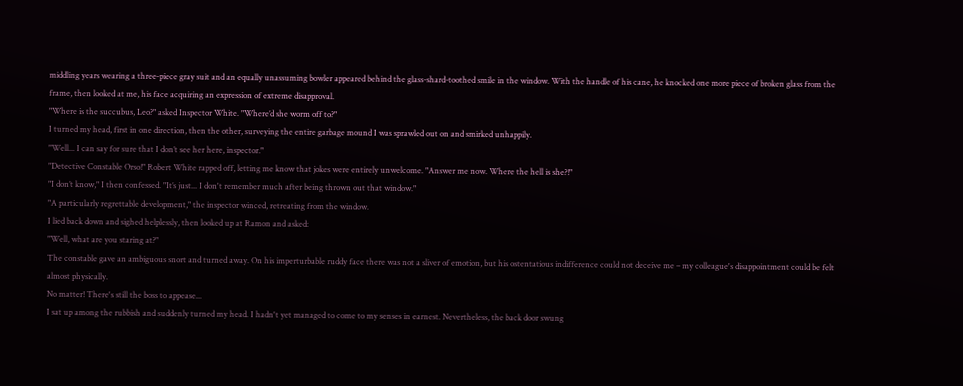middling years wearing a three‑piece gray suit and an equally unassuming bowler appeared behind the glass-shard-toothed smile in the window. With the handle of his cane, he knocked one more piece of broken glass from the frame, then looked at me, his face acquiring an expression of extreme disapproval.
"Where is the succubus, Leo?" asked Inspector White. "Where’d she worm off to?"
I turned my head, first in one direction, then the other, surveying the entire garbage mound I was sprawled out on and smirked unhappily.
"Well... I can say for sure that I don’t see her here, inspector."
"Detective Constable Orso!" Robert White rapped off, letting me know that jokes were entirely unwelcome. "Answer me now. Where the hell is she?!"
"I don’t know," I then confessed. "It’s just... I don't remember much after being thrown out that window."
"A particularly regrettable development," the inspector winced, retreating from the window.
I lied back down and sighed helplessly, then looked up at Ramon and asked:
"Well, what are you staring at?"
The constable gave an ambiguous snort and turned away. On his imperturbable ruddy face there was not a sliver of emotion, but his ostentatious indifference could not deceive me – my colleague's disappointment could be felt almost physically.
No matter! There's still the boss to appease...
I sat up among the rubbish and suddenly turned my head. I hadn't yet managed to come to my senses in earnest. Nevertheless, the back door swung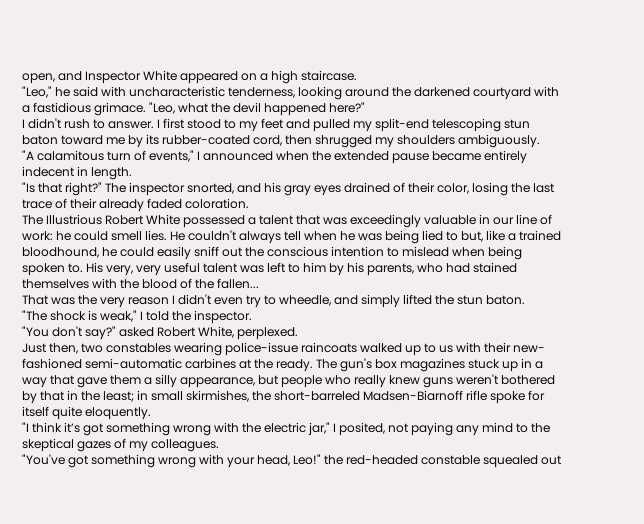open, and Inspector White appeared on a high staircase.
"Leo," he said with uncharacteristic tenderness, looking around the darkened courtyard with a fastidious grimace. "Leo, what the devil happened here?"
I didn't rush to answer. I first stood to my feet and pulled my split-end telescoping stun baton toward me by its rubber-coated cord, then shrugged my shoulders ambiguously.
"A calamitous turn of events," I announced when the extended pause became entirely indecent in length.
"Is that right?" The inspector snorted, and his gray eyes drained of their color, losing the last trace of their already faded coloration.
The Illustrious Robert White possessed a talent that was exceedingly valuable in our line of work: he could smell lies. He couldn't always tell when he was being lied to but, like a trained bloodhound, he could easily sniff out the conscious intention to mislead when being spoken to. His very, very useful talent was left to him by his parents, who had stained themselves with the blood of the fallen...
That was the very reason I didn't even try to wheedle, and simply lifted the stun baton.
"The shock is weak," I told the inspector.
"You don't say?" asked Robert White, perplexed.
Just then, two constables wearing police-issue raincoats walked up to us with their new-fashioned semi-automatic carbines at the ready. The gun's box magazines stuck up in a way that gave them a silly appearance, but people who really knew guns weren't bothered by that in the least; in small skirmishes, the short-barreled Madsen-Biarnoff rifle spoke for itself quite eloquently.
"I think it’s got something wrong with the electric jar," I posited, not paying any mind to the skeptical gazes of my colleagues.
"You've got something wrong with your head, Leo!" the red-headed constable squealed out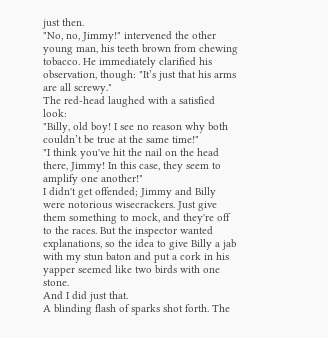just then.
"No, no, Jimmy!" intervened the other young man, his teeth brown from chewing tobacco. He immediately clarified his observation, though: "It’s just that his arms are all screwy."
The red-head laughed with a satisfied look:
"Billy, old boy! I see no reason why both couldn’t be true at the same time!"
"I think you've hit the nail on the head there, Jimmy! In this case, they seem to amplify one another!"
I didn't get offended; Jimmy and Billy were notorious wisecrackers. Just give them something to mock, and they're off to the races. But the inspector wanted explanations, so the idea to give Billy a jab with my stun baton and put a cork in his yapper seemed like two birds with one stone.
And I did just that.
A blinding flash of sparks shot forth. The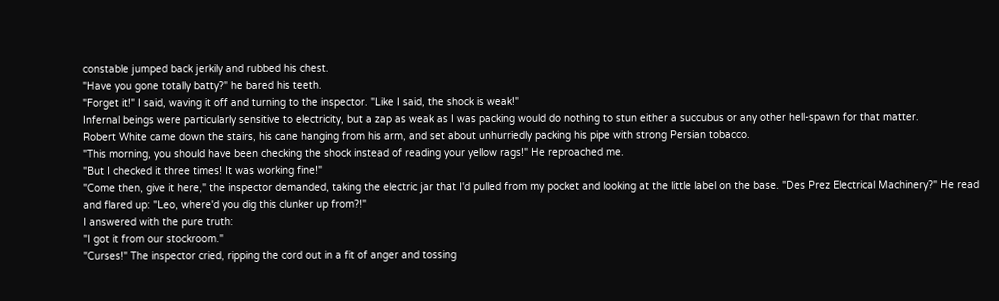constable jumped back jerkily and rubbed his chest.
"Have you gone totally batty?" he bared his teeth.
"Forget it!" I said, waving it off and turning to the inspector. "Like I said, the shock is weak!"
Infernal beings were particularly sensitive to electricity, but a zap as weak as I was packing would do nothing to stun either a succubus or any other hell-spawn for that matter.
Robert White came down the stairs, his cane hanging from his arm, and set about unhurriedly packing his pipe with strong Persian tobacco.
"This morning, you should have been checking the shock instead of reading your yellow rags!" He reproached me.
"But I checked it three times! It was working fine!"
"Come then, give it here," the inspector demanded, taking the electric jar that I'd pulled from my pocket and looking at the little label on the base. "Des Prez Electrical Machinery?" He read and flared up: "Leo, where'd you dig this clunker up from?!"
I answered with the pure truth:
"I got it from our stockroom."
"Curses!" The inspector cried, ripping the cord out in a fit of anger and tossing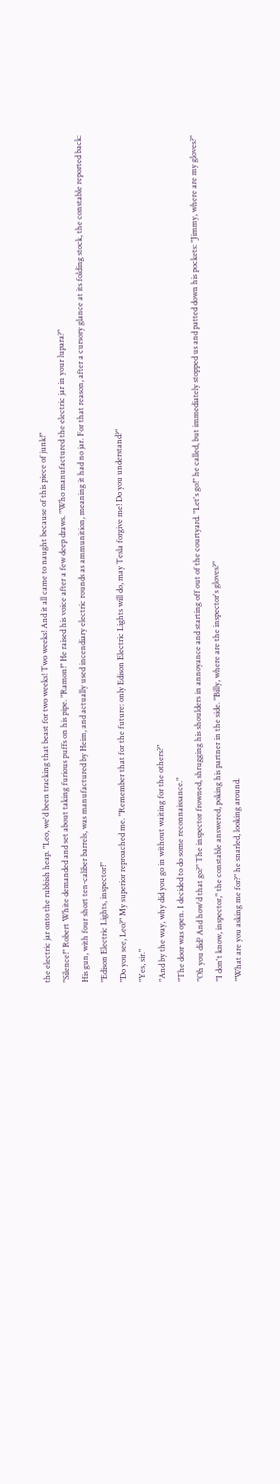the electric jar onto the rubbish heap. "Leo, we'd been tracking that beast for two weeks! Two weeks! And it all came to naught because of this piece of junk!"
"Silence!" Robert White demanded and set about taking furious puffs on his pipe. "Ramon!" He raised his voice after a few deep draws. "Who manufactured the electric jar in your lupara?"
His gun, with four short ten-caliber barrels, was manufactured by Heim, and actually used incendiary electric rounds as ammunition, meaning it had no jar. For that reason, after a cursory glance at its folding stock, the constable reported back:
"Edison Electric Lights, inspector!"
"Do you see, Leo?" My superior reproached me. "Remember that for the future: only Edison Electric Lights will do, may Tesla forgive me! Do you understand?"
"Yes, sir."
"And by the way, why did you go in without waiting for the others?"
"The door was open. I decided to do some reconnaissance."
"Oh you did? And how'd that go?" The inspector frowned, shrugging his shoulders in annoyance and starting off out of the courtyard. "Let's go!" he called, but immediately stopped us and patted down his pockets: "Jimmy, where are my gloves?"
"I don't know, inspector," the constable answered, poking his partner in the side. "Billy, where are the inspector's gloves?"
"What are you asking me for?" he snarled, looking around.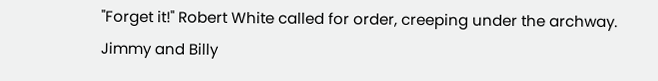"Forget it!" Robert White called for order, creeping under the archway.
Jimmy and Billy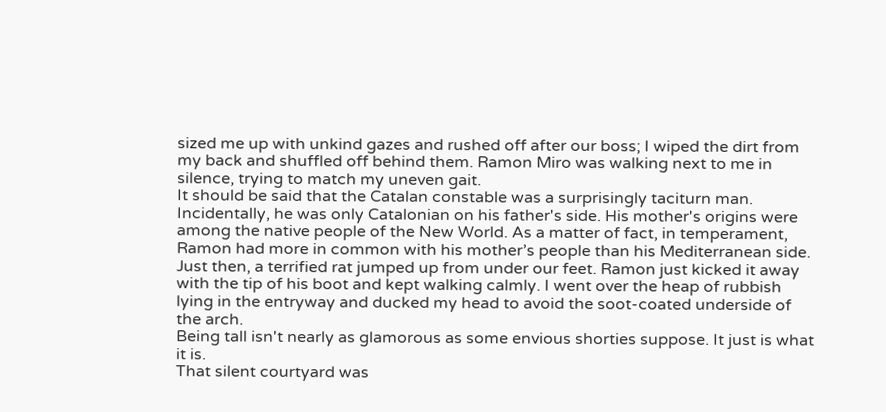sized me up with unkind gazes and rushed off after our boss; I wiped the dirt from my back and shuffled off behind them. Ramon Miro was walking next to me in silence, trying to match my uneven gait.
It should be said that the Catalan constable was a surprisingly taciturn man. Incidentally, he was only Catalonian on his father's side. His mother's origins were among the native people of the New World. As a matter of fact, in temperament, Ramon had more in common with his mother’s people than his Mediterranean side.
Just then, a terrified rat jumped up from under our feet. Ramon just kicked it away with the tip of his boot and kept walking calmly. I went over the heap of rubbish lying in the entryway and ducked my head to avoid the soot-coated underside of the arch.
Being tall isn't nearly as glamorous as some envious shorties suppose. It just is what it is.
That silent courtyard was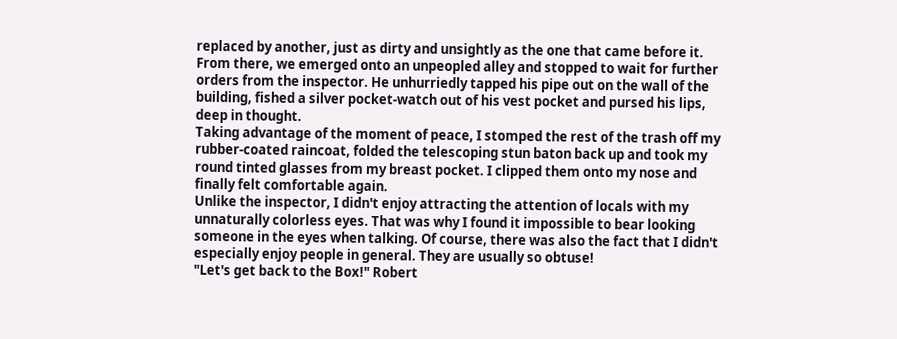replaced by another, just as dirty and unsightly as the one that came before it. From there, we emerged onto an unpeopled alley and stopped to wait for further orders from the inspector. He unhurriedly tapped his pipe out on the wall of the building, fished a silver pocket-watch out of his vest pocket and pursed his lips, deep in thought.
Taking advantage of the moment of peace, I stomped the rest of the trash off my rubber-coated raincoat, folded the telescoping stun baton back up and took my round tinted glasses from my breast pocket. I clipped them onto my nose and finally felt comfortable again.
Unlike the inspector, I didn't enjoy attracting the attention of locals with my unnaturally colorless eyes. That was why I found it impossible to bear looking someone in the eyes when talking. Of course, there was also the fact that I didn't especially enjoy people in general. They are usually so obtuse!
"Let's get back to the Box!" Robert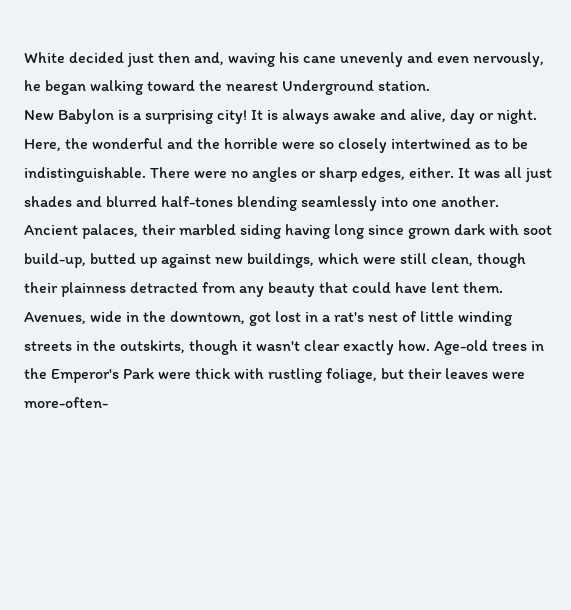White decided just then and, waving his cane unevenly and even nervously, he began walking toward the nearest Underground station.
New Babylon is a surprising city! It is always awake and alive, day or night. Here, the wonderful and the horrible were so closely intertwined as to be indistinguishable. There were no angles or sharp edges, either. It was all just shades and blurred half-tones blending seamlessly into one another.
Ancient palaces, their marbled siding having long since grown dark with soot build-up, butted up against new buildings, which were still clean, though their plainness detracted from any beauty that could have lent them. Avenues, wide in the downtown, got lost in a rat's nest of little winding streets in the outskirts, though it wasn't clear exactly how. Age-old trees in the Emperor's Park were thick with rustling foliage, but their leaves were more-often-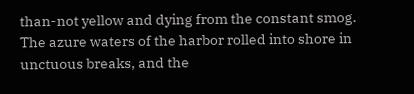than-not yellow and dying from the constant smog. The azure waters of the harbor rolled into shore in unctuous breaks, and the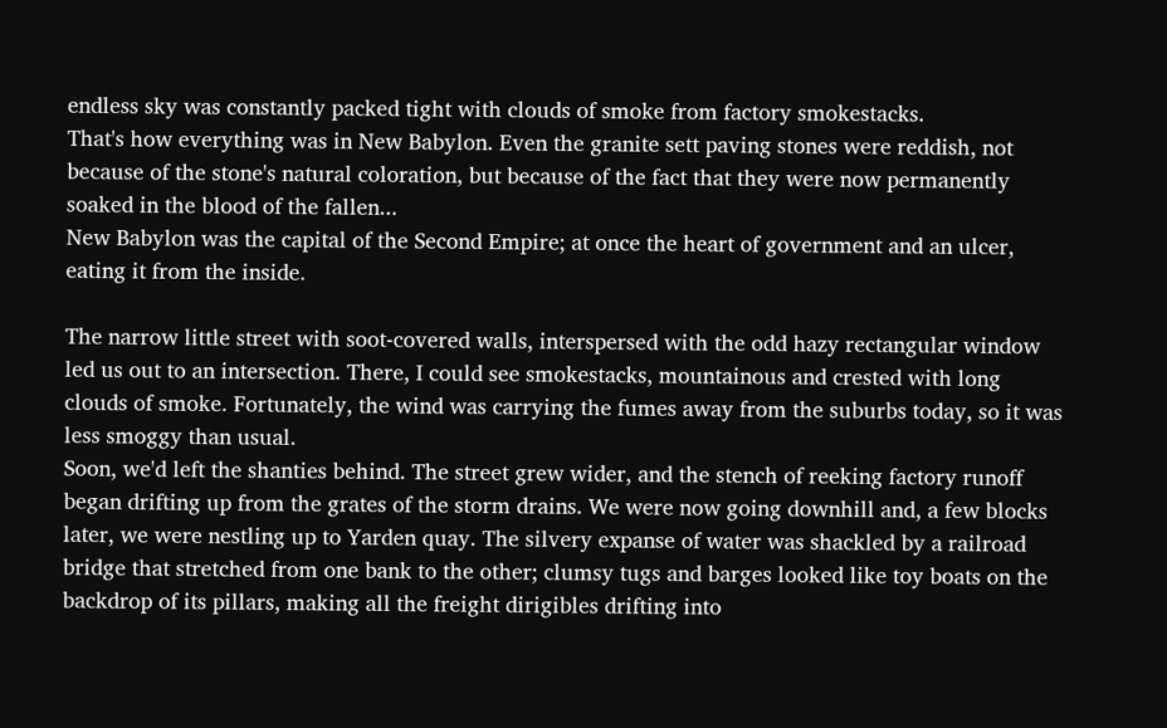endless sky was constantly packed tight with clouds of smoke from factory smokestacks.
That's how everything was in New Babylon. Even the granite sett paving stones were reddish, not because of the stone's natural coloration, but because of the fact that they were now permanently soaked in the blood of the fallen...
New Babylon was the capital of the Second Empire; at once the heart of government and an ulcer, eating it from the inside.

The narrow little street with soot-covered walls, interspersed with the odd hazy rectangular window led us out to an intersection. There, I could see smokestacks, mountainous and crested with long clouds of smoke. Fortunately, the wind was carrying the fumes away from the suburbs today, so it was less smoggy than usual.
Soon, we'd left the shanties behind. The street grew wider, and the stench of reeking factory runoff began drifting up from the grates of the storm drains. We were now going downhill and, a few blocks later, we were nestling up to Yarden quay. The silvery expanse of water was shackled by a railroad bridge that stretched from one bank to the other; clumsy tugs and barges looked like toy boats on the backdrop of its pillars, making all the freight dirigibles drifting into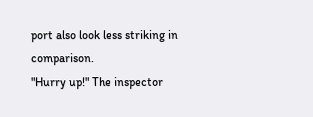port also look less striking in comparison.
"Hurry up!" The inspector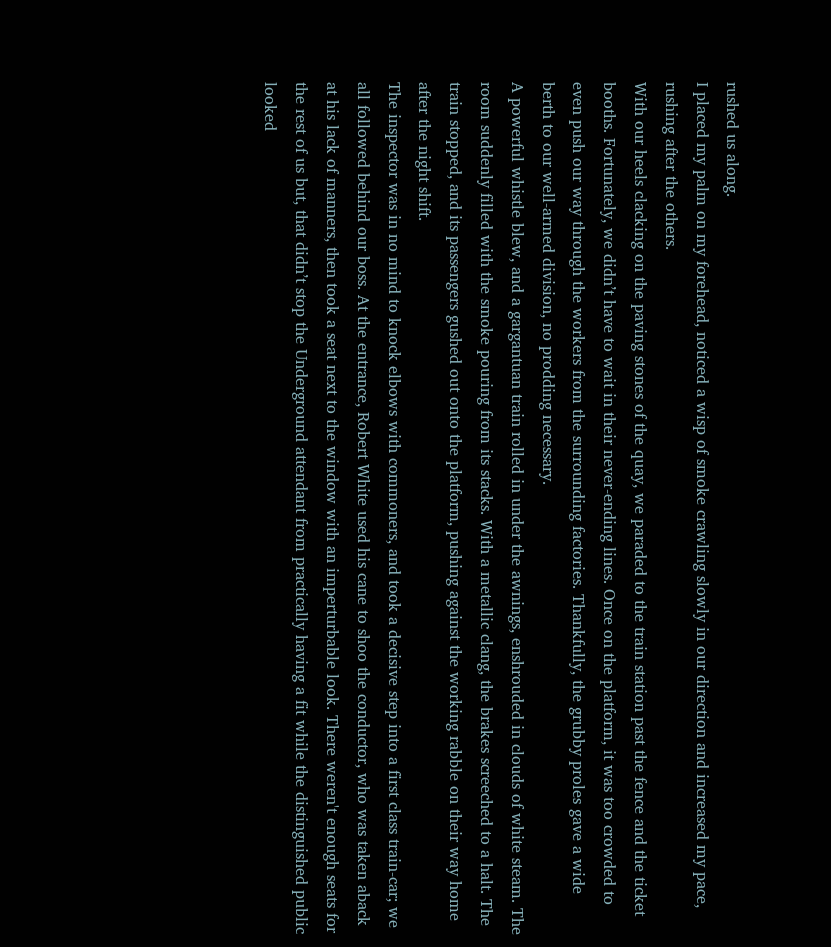rushed us along.
I placed my palm on my forehead, noticed a wisp of smoke crawling slowly in our direction and increased my pace, rushing after the others.
With our heels clacking on the paving stones of the quay, we paraded to the train station past the fence and the ticket booths. Fortunately, we didn’t have to wait in their never-ending lines. Once on the platform, it was too crowded to even push our way through the workers from the surrounding factories. Thankfully, the grubby proles gave a wide berth to our well-armed division, no prodding necessary.
A powerful whistle blew, and a gargantuan train rolled in under the awnings, enshrouded in clouds of white steam. The room suddenly filled with the smoke pouring from its stacks. With a metallic clang, the brakes screeched to a halt. The train stopped, and its passengers gushed out onto the platform, pushing against the working rabble on their way home after the night shift.
The inspector was in no mind to knock elbows with commoners, and took a decisive step into a first class train-car; we all followed behind our boss. At the entrance, Robert White used his cane to shoo the conductor, who was taken aback at his lack of manners, then took a seat next to the window with an imperturbable look. There weren't enough seats for the rest of us but, that didn’t stop the Underground attendant from practically having a fit while the distinguished public looked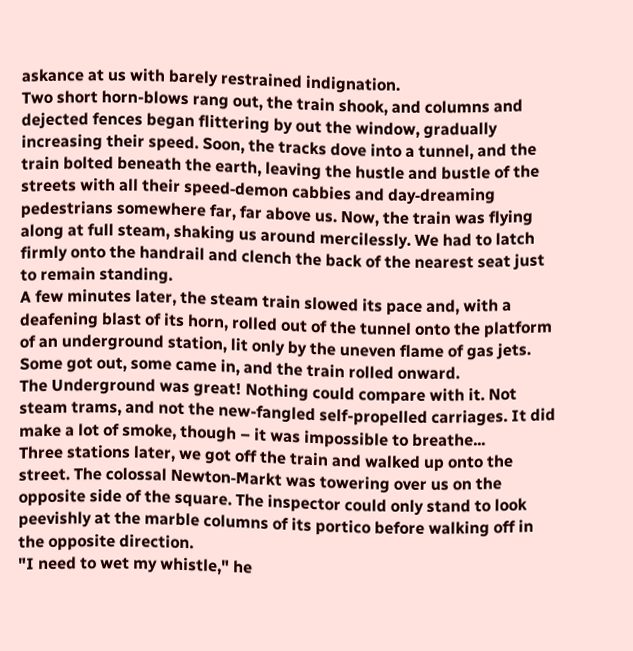askance at us with barely restrained indignation.
Two short horn-blows rang out, the train shook, and columns and dejected fences began flittering by out the window, gradually increasing their speed. Soon, the tracks dove into a tunnel, and the train bolted beneath the earth, leaving the hustle and bustle of the streets with all their speed‑demon cabbies and day‑dreaming pedestrians somewhere far, far above us. Now, the train was flying along at full steam, shaking us around mercilessly. We had to latch firmly onto the handrail and clench the back of the nearest seat just to remain standing.
A few minutes later, the steam train slowed its pace and, with a deafening blast of its horn, rolled out of the tunnel onto the platform of an underground station, lit only by the uneven flame of gas jets. Some got out, some came in, and the train rolled onward.
The Underground was great! Nothing could compare with it. Not steam trams, and not the new-fangled self-propelled carriages. It did make a lot of smoke, though – it was impossible to breathe...
Three stations later, we got off the train and walked up onto the street. The colossal Newton‑Markt was towering over us on the opposite side of the square. The inspector could only stand to look peevishly at the marble columns of its portico before walking off in the opposite direction.
"I need to wet my whistle," he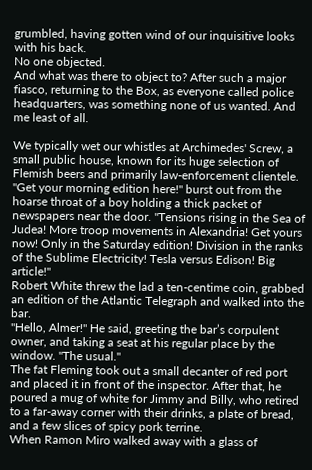grumbled, having gotten wind of our inquisitive looks with his back.
No one objected.
And what was there to object to? After such a major fiasco, returning to the Box, as everyone called police headquarters, was something none of us wanted. And me least of all.

We typically wet our whistles at Archimedes' Screw, a small public house, known for its huge selection of Flemish beers and primarily law-enforcement clientele.
"Get your morning edition here!" burst out from the hoarse throat of a boy holding a thick packet of newspapers near the door. "Tensions rising in the Sea of Judea! More troop movements in Alexandria! Get yours now! Only in the Saturday edition! Division in the ranks of the Sublime Electricity! Tesla versus Edison! Big article!"
Robert White threw the lad a ten-centime coin, grabbed an edition of the Atlantic Telegraph and walked into the bar.
"Hello, Almer!" He said, greeting the bar’s corpulent owner, and taking a seat at his regular place by the window. "The usual."
The fat Fleming took out a small decanter of red port and placed it in front of the inspector. After that, he poured a mug of white for Jimmy and Billy, who retired to a far-away corner with their drinks, a plate of bread, and a few slices of spicy pork terrine.
When Ramon Miro walked away with a glass of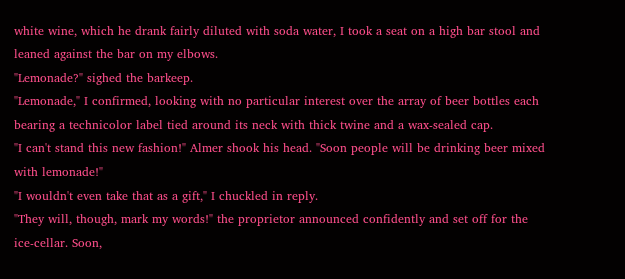white wine, which he drank fairly diluted with soda water, I took a seat on a high bar stool and leaned against the bar on my elbows.
"Lemonade?" sighed the barkeep.
"Lemonade," I confirmed, looking with no particular interest over the array of beer bottles each bearing a technicolor label tied around its neck with thick twine and a wax-sealed cap.
"I can't stand this new fashion!" Almer shook his head. "Soon people will be drinking beer mixed with lemonade!"
"I wouldn't even take that as a gift," I chuckled in reply.
"They will, though, mark my words!" the proprietor announced confidently and set off for the ice-cellar. Soon,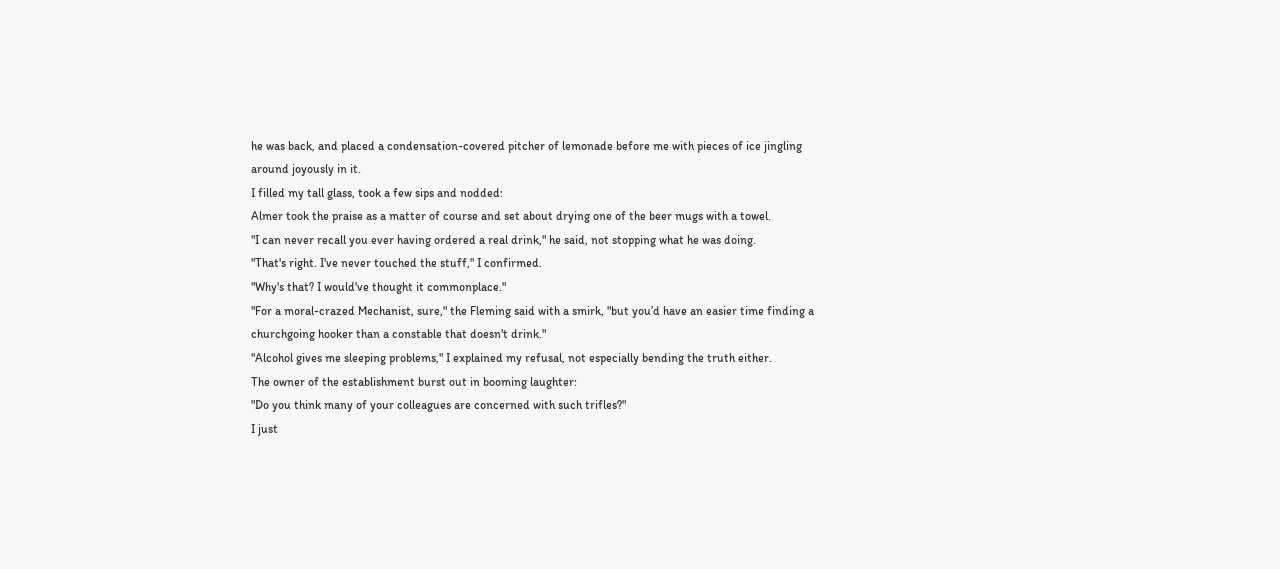he was back, and placed a condensation-covered pitcher of lemonade before me with pieces of ice jingling around joyously in it.
I filled my tall glass, took a few sips and nodded:
Almer took the praise as a matter of course and set about drying one of the beer mugs with a towel.
"I can never recall you ever having ordered a real drink," he said, not stopping what he was doing.
"That's right. I've never touched the stuff," I confirmed.
"Why's that? I would've thought it commonplace."
"For a moral-crazed Mechanist, sure," the Fleming said with a smirk, "but you’d have an easier time finding a churchgoing hooker than a constable that doesn't drink."
"Alcohol gives me sleeping problems," I explained my refusal, not especially bending the truth either.
The owner of the establishment burst out in booming laughter:
"Do you think many of your colleagues are concerned with such trifles?"
I just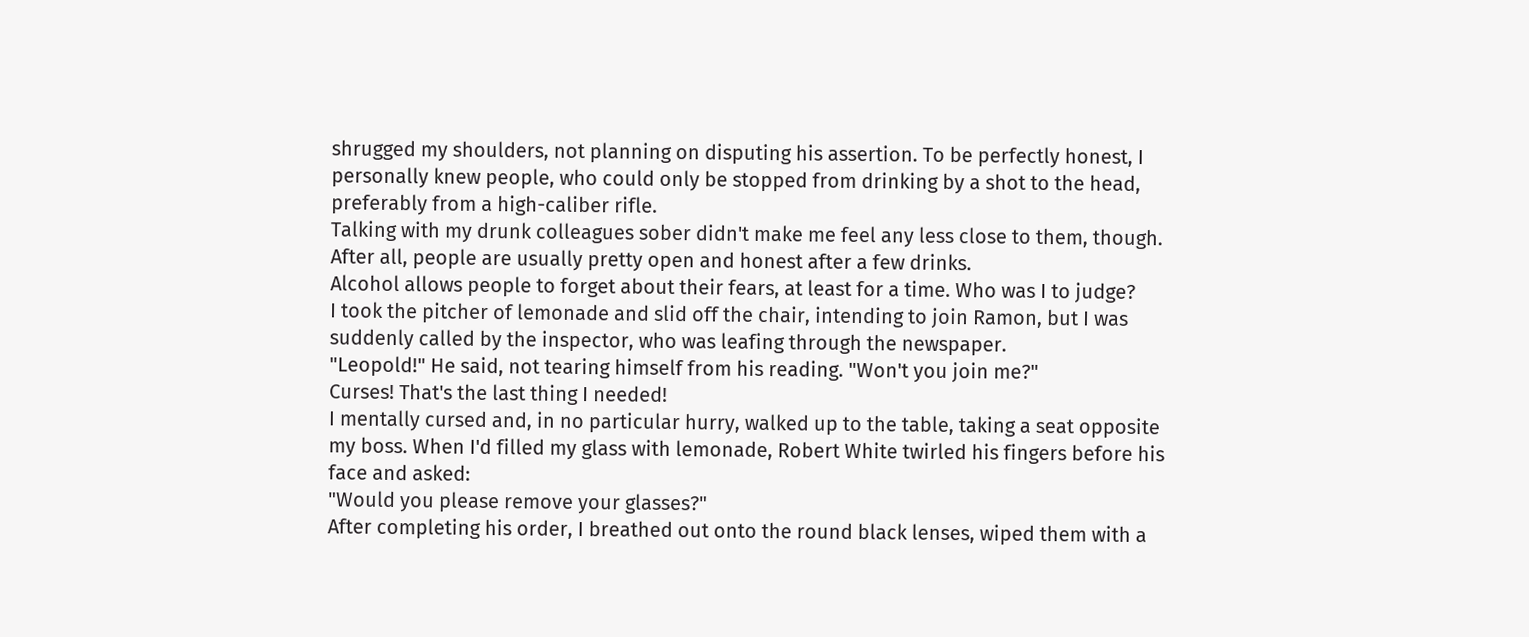shrugged my shoulders, not planning on disputing his assertion. To be perfectly honest, I personally knew people, who could only be stopped from drinking by a shot to the head, preferably from a high-caliber rifle.
Talking with my drunk colleagues sober didn't make me feel any less close to them, though. After all, people are usually pretty open and honest after a few drinks.
Alcohol allows people to forget about their fears, at least for a time. Who was I to judge?
I took the pitcher of lemonade and slid off the chair, intending to join Ramon, but I was suddenly called by the inspector, who was leafing through the newspaper.
"Leopold!" He said, not tearing himself from his reading. "Won't you join me?"
Curses! That's the last thing I needed!
I mentally cursed and, in no particular hurry, walked up to the table, taking a seat opposite my boss. When I'd filled my glass with lemonade, Robert White twirled his fingers before his face and asked:
"Would you please remove your glasses?"
After completing his order, I breathed out onto the round black lenses, wiped them with a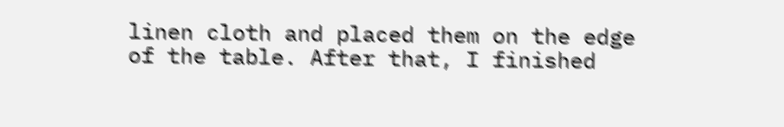linen cloth and placed them on the edge of the table. After that, I finished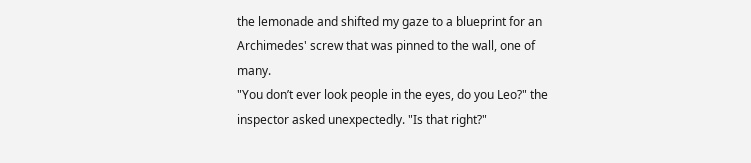the lemonade and shifted my gaze to a blueprint for an Archimedes' screw that was pinned to the wall, one of many.
"You don’t ever look people in the eyes, do you Leo?" the inspector asked unexpectedly. "Is that right?"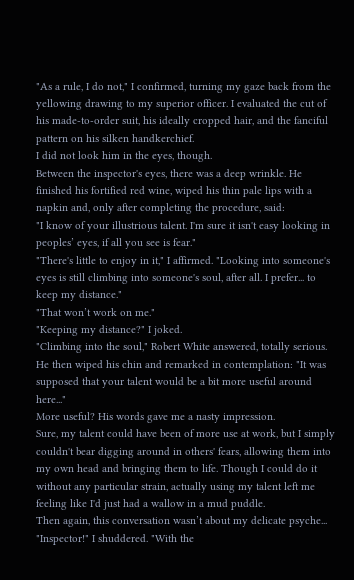"As a rule, I do not," I confirmed, turning my gaze back from the yellowing drawing to my superior officer. I evaluated the cut of his made-to-order suit, his ideally cropped hair, and the fanciful pattern on his silken handkerchief.
I did not look him in the eyes, though.
Between the inspector's eyes, there was a deep wrinkle. He finished his fortified red wine, wiped his thin pale lips with a napkin and, only after completing the procedure, said:
"I know of your illustrious talent. I'm sure it isn't easy looking in peoples’ eyes, if all you see is fear."
"There's little to enjoy in it," I affirmed. "Looking into someone's eyes is still climbing into someone's soul, after all. I prefer... to keep my distance."
"That won’t work on me."
"Keeping my distance?" I joked.
"Climbing into the soul," Robert White answered, totally serious. He then wiped his chin and remarked in contemplation: "It was supposed that your talent would be a bit more useful around here..."
More useful? His words gave me a nasty impression.
Sure, my talent could have been of more use at work, but I simply couldn't bear digging around in others' fears, allowing them into my own head and bringing them to life. Though I could do it without any particular strain, actually using my talent left me feeling like I'd just had a wallow in a mud puddle.
Then again, this conversation wasn’t about my delicate psyche...
"Inspector!" I shuddered. "With the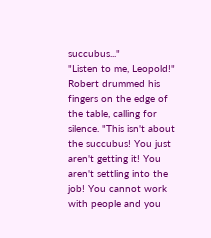succubus..."
"Listen to me, Leopold!" Robert drummed his fingers on the edge of the table, calling for silence. "This isn't about the succubus! You just aren't getting it! You aren't settling into the job! You cannot work with people and you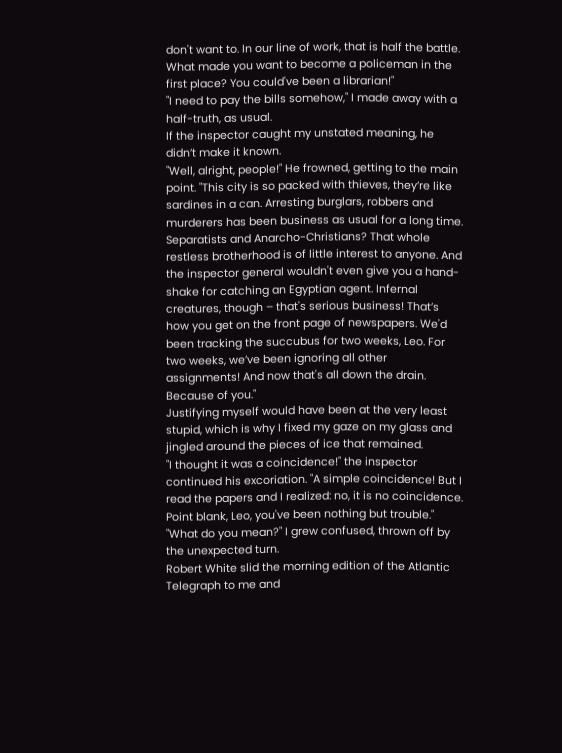don't want to. In our line of work, that is half the battle. What made you want to become a policeman in the first place? You could've been a librarian!"
"I need to pay the bills somehow," I made away with a half-truth, as usual.
If the inspector caught my unstated meaning, he didn’t make it known.
"Well, alright, people!" He frowned, getting to the main point. "This city is so packed with thieves, they’re like sardines in a can. Arresting burglars, robbers and murderers has been business as usual for a long time. Separatists and Anarcho-Christians? That whole restless brotherhood is of little interest to anyone. And the inspector general wouldn't even give you a hand-shake for catching an Egyptian agent. Infernal creatures, though – that's serious business! That’s how you get on the front page of newspapers. We'd been tracking the succubus for two weeks, Leo. For two weeks, we’ve been ignoring all other assignments! And now that's all down the drain. Because of you."
Justifying myself would have been at the very least stupid, which is why I fixed my gaze on my glass and jingled around the pieces of ice that remained.
"I thought it was a coincidence!" the inspector continued his excoriation. "A simple coincidence! But I read the papers and I realized: no, it is no coincidence. Point blank, Leo, you've been nothing but trouble."
"What do you mean?" I grew confused, thrown off by the unexpected turn.
Robert White slid the morning edition of the Atlantic Telegraph to me and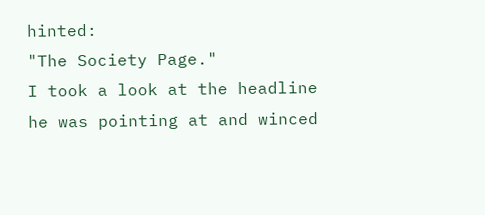hinted:
"The Society Page."
I took a look at the headline he was pointing at and winced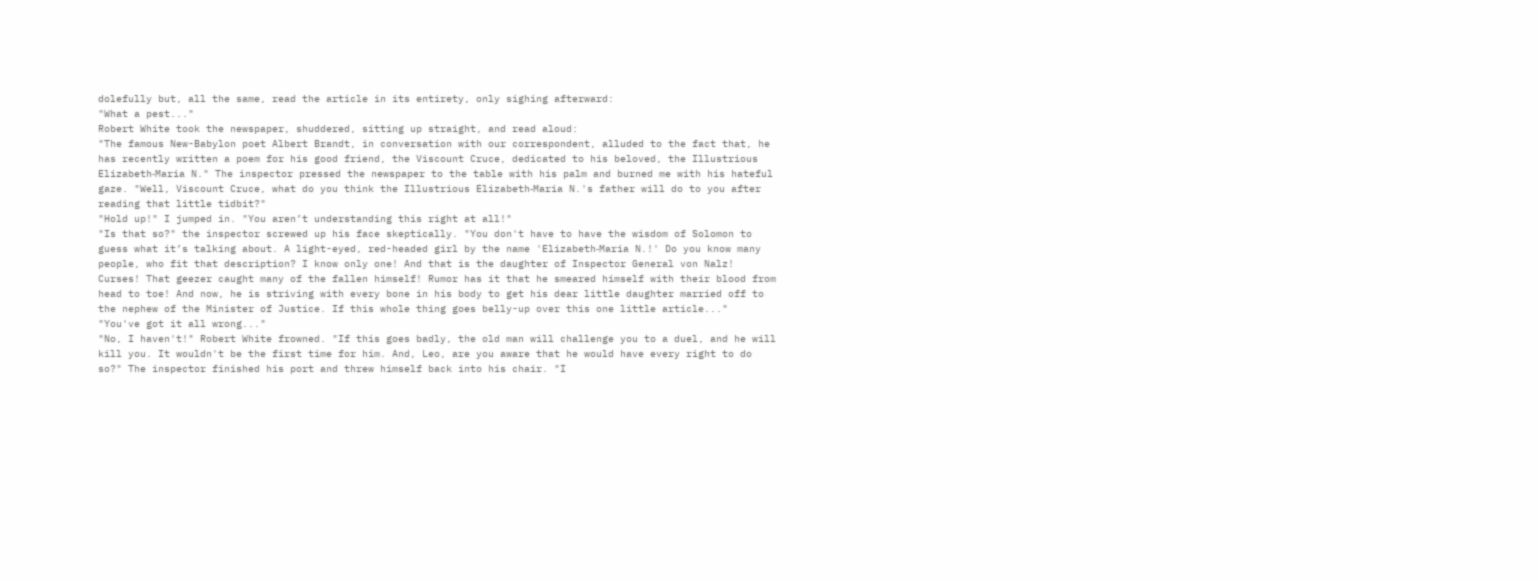dolefully but, all the same, read the article in its entirety, only sighing afterward:
"What a pest..."
Robert White took the newspaper, shuddered, sitting up straight, and read aloud:
"The famous New-Babylon poet Albert Brandt, in conversation with our correspondent, alluded to the fact that, he has recently written a poem for his good friend, the Viscount Cruce, dedicated to his beloved, the Illustrious Elizabeth‑Maria N." The inspector pressed the newspaper to the table with his palm and burned me with his hateful gaze. "Well, Viscount Cruce, what do you think the Illustrious Elizabeth‑Maria N.'s father will do to you after reading that little tidbit?"
"Hold up!" I jumped in. "You aren’t understanding this right at all!"
"Is that so?" the inspector screwed up his face skeptically. "You don't have to have the wisdom of Solomon to guess what it’s talking about. A light-eyed, red-headed girl by the name 'Elizabeth‑Maria N.!' Do you know many people, who fit that description? I know only one! And that is the daughter of Inspector General von Nalz! Curses! That geezer caught many of the fallen himself! Rumor has it that he smeared himself with their blood from head to toe! And now, he is striving with every bone in his body to get his dear little daughter married off to the nephew of the Minister of Justice. If this whole thing goes belly-up over this one little article..."
"You've got it all wrong..."
"No, I haven't!" Robert White frowned. "If this goes badly, the old man will challenge you to a duel, and he will kill you. It wouldn't be the first time for him. And, Leo, are you aware that he would have every right to do so?" The inspector finished his port and threw himself back into his chair. "I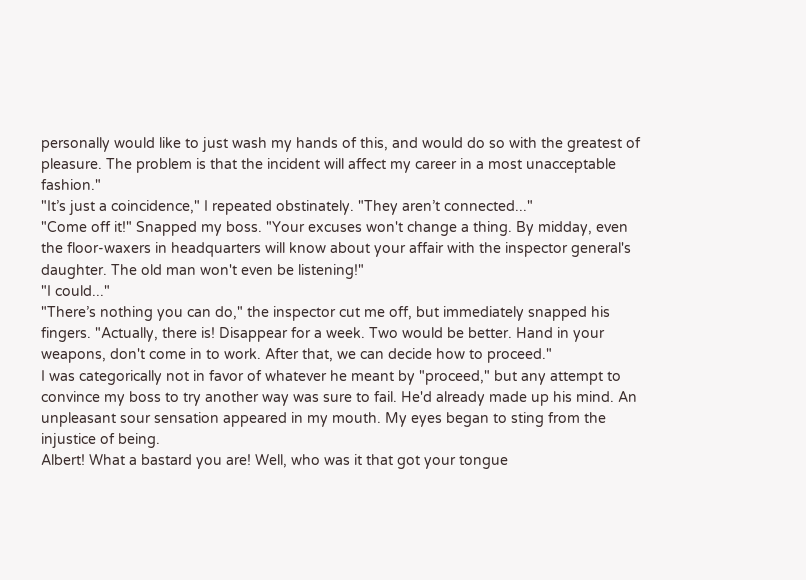personally would like to just wash my hands of this, and would do so with the greatest of pleasure. The problem is that the incident will affect my career in a most unacceptable fashion."
"It’s just a coincidence," I repeated obstinately. "They aren’t connected..."
"Come off it!" Snapped my boss. "Your excuses won't change a thing. By midday, even the floor-waxers in headquarters will know about your affair with the inspector general's daughter. The old man won't even be listening!"
"I could..."
"There’s nothing you can do," the inspector cut me off, but immediately snapped his fingers. "Actually, there is! Disappear for a week. Two would be better. Hand in your weapons, don't come in to work. After that, we can decide how to proceed."
I was categorically not in favor of whatever he meant by "proceed," but any attempt to convince my boss to try another way was sure to fail. He'd already made up his mind. An unpleasant sour sensation appeared in my mouth. My eyes began to sting from the injustice of being.
Albert! What a bastard you are! Well, who was it that got your tongue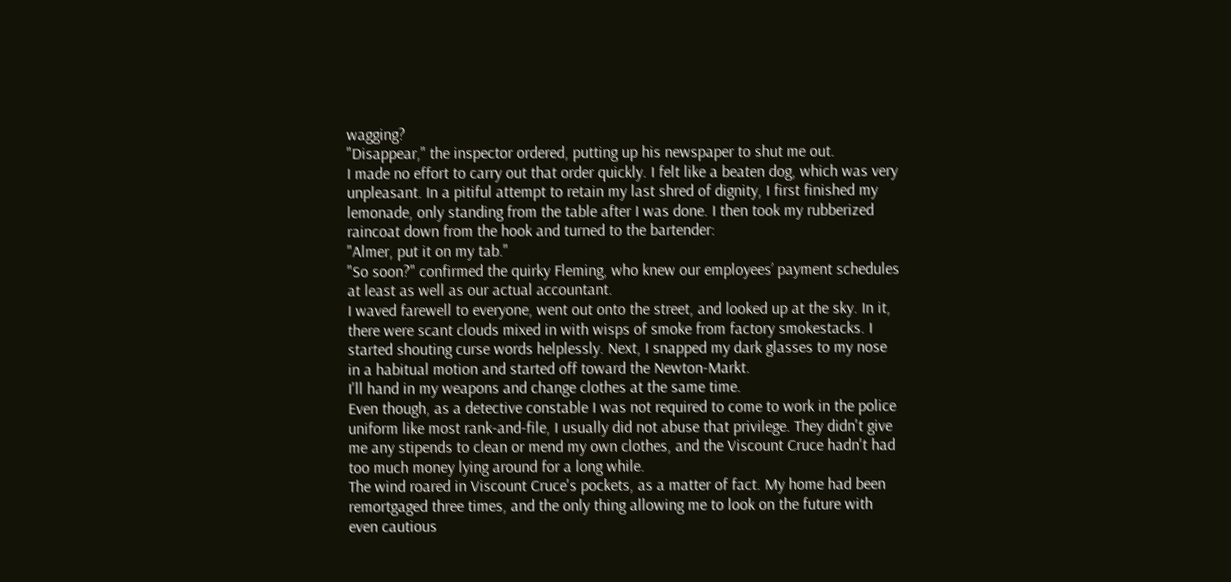wagging?
"Disappear," the inspector ordered, putting up his newspaper to shut me out.
I made no effort to carry out that order quickly. I felt like a beaten dog, which was very unpleasant. In a pitiful attempt to retain my last shred of dignity, I first finished my lemonade, only standing from the table after I was done. I then took my rubberized raincoat down from the hook and turned to the bartender:
"Almer, put it on my tab."
"So soon?" confirmed the quirky Fleming, who knew our employees’ payment schedules at least as well as our actual accountant.
I waved farewell to everyone, went out onto the street, and looked up at the sky. In it, there were scant clouds mixed in with wisps of smoke from factory smokestacks. I started shouting curse words helplessly. Next, I snapped my dark glasses to my nose in a habitual motion and started off toward the Newton‑Markt.
I'll hand in my weapons and change clothes at the same time.
Even though, as a detective constable I was not required to come to work in the police uniform like most rank-and-file, I usually did not abuse that privilege. They didn't give me any stipends to clean or mend my own clothes, and the Viscount Cruce hadn't had too much money lying around for a long while.
The wind roared in Viscount Cruce's pockets, as a matter of fact. My home had been remortgaged three times, and the only thing allowing me to look on the future with even cautious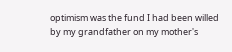optimism was the fund I had been willed by my grandfather on my mother's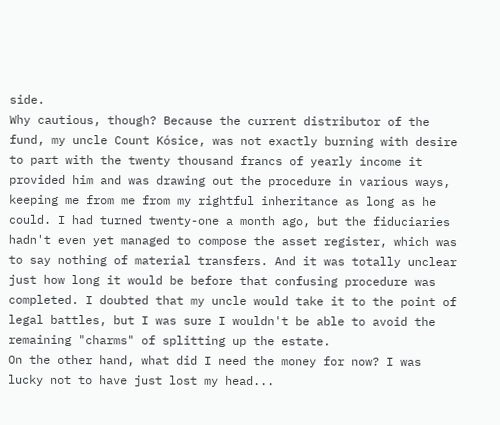side.
Why cautious, though? Because the current distributor of the fund, my uncle Count Kósice, was not exactly burning with desire to part with the twenty thousand francs of yearly income it provided him and was drawing out the procedure in various ways, keeping me from me from my rightful inheritance as long as he could. I had turned twenty-one a month ago, but the fiduciaries hadn't even yet managed to compose the asset register, which was to say nothing of material transfers. And it was totally unclear just how long it would be before that confusing procedure was completed. I doubted that my uncle would take it to the point of legal battles, but I was sure I wouldn't be able to avoid the remaining "charms" of splitting up the estate.
On the other hand, what did I need the money for now? I was lucky not to have just lost my head...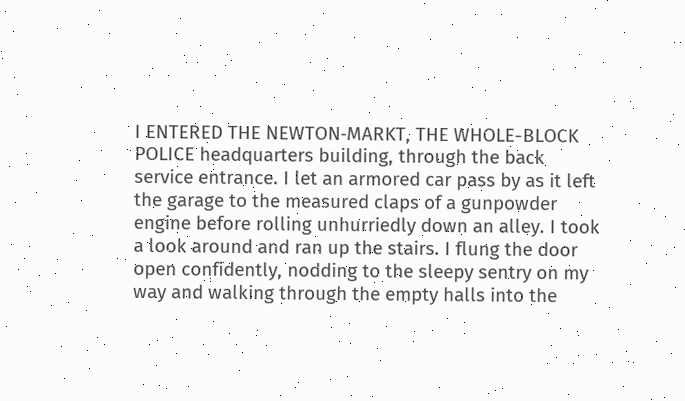I ENTERED THE NEWTON‑MARKT, THE WHOLE-BLOCK POLICE headquarters building, through the back service entrance. I let an armored car pass by as it left the garage to the measured claps of a gunpowder engine before rolling unhurriedly down an alley. I took a look around and ran up the stairs. I flung the door open confidently, nodding to the sleepy sentry on my way and walking through the empty halls into the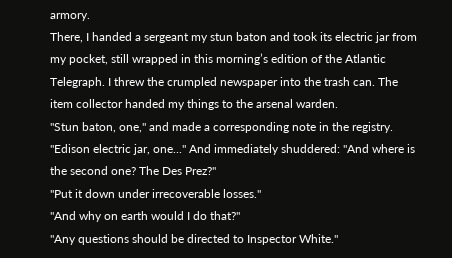armory.
There, I handed a sergeant my stun baton and took its electric jar from my pocket, still wrapped in this morning’s edition of the Atlantic Telegraph. I threw the crumpled newspaper into the trash can. The item collector handed my things to the arsenal warden.
"Stun baton, one," and made a corresponding note in the registry. "Edison electric jar, one..." And immediately shuddered: "And where is the second one? The Des Prez?"
"Put it down under irrecoverable losses."
"And why on earth would I do that?"
"Any questions should be directed to Inspector White."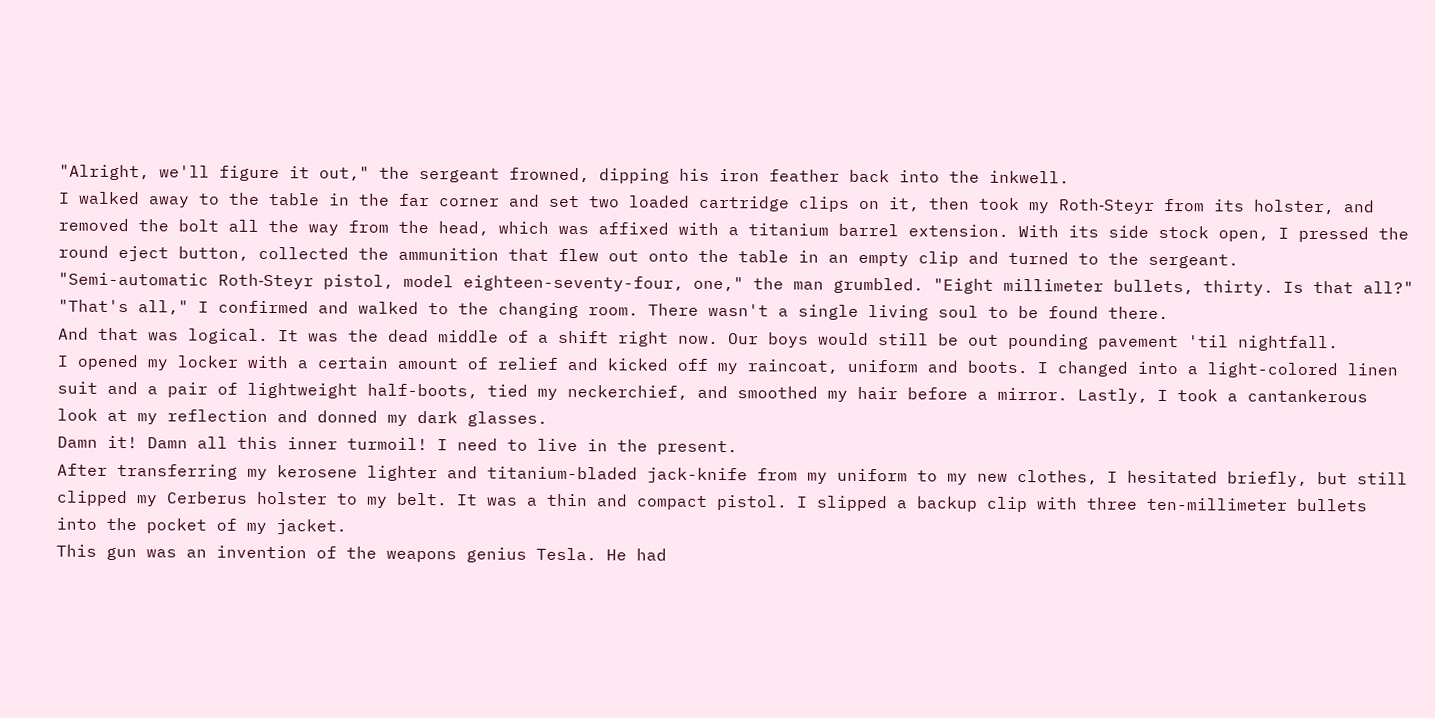"Alright, we'll figure it out," the sergeant frowned, dipping his iron feather back into the inkwell.
I walked away to the table in the far corner and set two loaded cartridge clips on it, then took my Roth‑Steyr from its holster, and removed the bolt all the way from the head, which was affixed with a titanium barrel extension. With its side stock open, I pressed the round eject button, collected the ammunition that flew out onto the table in an empty clip and turned to the sergeant.
"Semi-automatic Roth‑Steyr pistol, model eighteen-seventy-four, one," the man grumbled. "Eight millimeter bullets, thirty. Is that all?"
"That's all," I confirmed and walked to the changing room. There wasn't a single living soul to be found there.
And that was logical. It was the dead middle of a shift right now. Our boys would still be out pounding pavement 'til nightfall.
I opened my locker with a certain amount of relief and kicked off my raincoat, uniform and boots. I changed into a light-colored linen suit and a pair of lightweight half-boots, tied my neckerchief, and smoothed my hair before a mirror. Lastly, I took a cantankerous look at my reflection and donned my dark glasses.
Damn it! Damn all this inner turmoil! I need to live in the present.
After transferring my kerosene lighter and titanium-bladed jack-knife from my uniform to my new clothes, I hesitated briefly, but still clipped my Cerberus holster to my belt. It was a thin and compact pistol. I slipped a backup clip with three ten-millimeter bullets into the pocket of my jacket.
This gun was an invention of the weapons genius Tesla. He had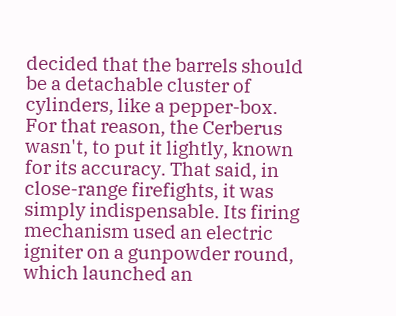decided that the barrels should be a detachable cluster of cylinders, like a pepper-box. For that reason, the Cerberus wasn't, to put it lightly, known for its accuracy. That said, in close-range firefights, it was simply indispensable. Its firing mechanism used an electric igniter on a gunpowder round, which launched an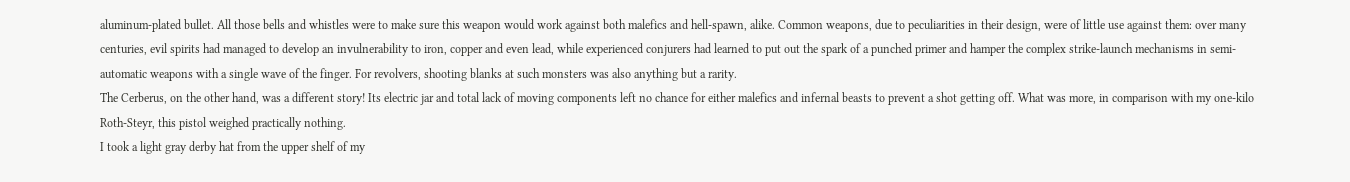aluminum-plated bullet. All those bells and whistles were to make sure this weapon would work against both malefics and hell-spawn, alike. Common weapons, due to peculiarities in their design, were of little use against them: over many centuries, evil spirits had managed to develop an invulnerability to iron, copper and even lead, while experienced conjurers had learned to put out the spark of a punched primer and hamper the complex strike-launch mechanisms in semi-automatic weapons with a single wave of the finger. For revolvers, shooting blanks at such monsters was also anything but a rarity.
The Cerberus, on the other hand, was a different story! Its electric jar and total lack of moving components left no chance for either malefics and infernal beasts to prevent a shot getting off. What was more, in comparison with my one-kilo Roth‑Steyr, this pistol weighed practically nothing.
I took a light gray derby hat from the upper shelf of my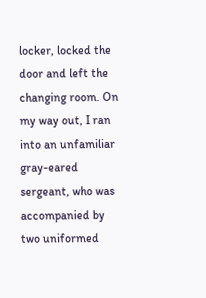locker, locked the door and left the changing room. On my way out, I ran into an unfamiliar gray-eared sergeant, who was accompanied by two uniformed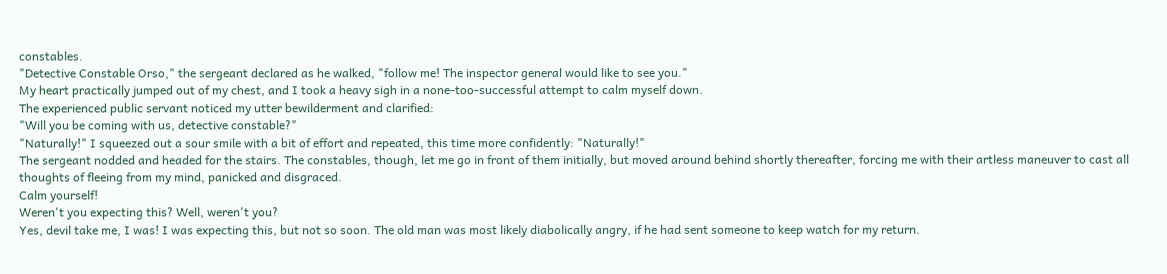constables.
"Detective Constable Orso," the sergeant declared as he walked, "follow me! The inspector general would like to see you."
My heart practically jumped out of my chest, and I took a heavy sigh in a none-too-successful attempt to calm myself down.
The experienced public servant noticed my utter bewilderment and clarified:
"Will you be coming with us, detective constable?"
"Naturally!" I squeezed out a sour smile with a bit of effort and repeated, this time more confidently: "Naturally!"
The sergeant nodded and headed for the stairs. The constables, though, let me go in front of them initially, but moved around behind shortly thereafter, forcing me with their artless maneuver to cast all thoughts of fleeing from my mind, panicked and disgraced.
Calm yourself!
Weren't you expecting this? Well, weren't you?
Yes, devil take me, I was! I was expecting this, but not so soon. The old man was most likely diabolically angry, if he had sent someone to keep watch for my return.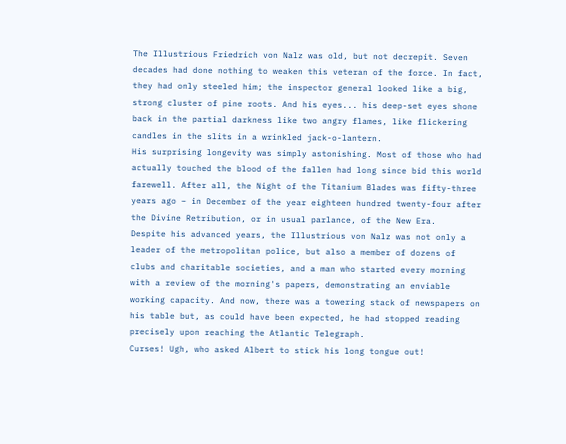The Illustrious Friedrich von Nalz was old, but not decrepit. Seven decades had done nothing to weaken this veteran of the force. In fact, they had only steeled him; the inspector general looked like a big, strong cluster of pine roots. And his eyes... his deep-set eyes shone back in the partial darkness like two angry flames, like flickering candles in the slits in a wrinkled jack-o-lantern.
His surprising longevity was simply astonishing. Most of those who had actually touched the blood of the fallen had long since bid this world farewell. After all, the Night of the Titanium Blades was fifty-three years ago – in December of the year eighteen hundred twenty-four after the Divine Retribution, or in usual parlance, of the New Era.
Despite his advanced years, the Illustrious von Nalz was not only a leader of the metropolitan police, but also a member of dozens of clubs and charitable societies, and a man who started every morning with a review of the morning's papers, demonstrating an enviable working capacity. And now, there was a towering stack of newspapers on his table but, as could have been expected, he had stopped reading precisely upon reaching the Atlantic Telegraph.
Curses! Ugh, who asked Albert to stick his long tongue out!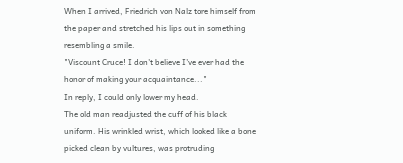When I arrived, Friedrich von Nalz tore himself from the paper and stretched his lips out in something resembling a smile.
"Viscount Cruce! I don't believe I've ever had the honor of making your acquaintance..."
In reply, I could only lower my head.
The old man readjusted the cuff of his black uniform. His wrinkled wrist, which looked like a bone picked clean by vultures, was protruding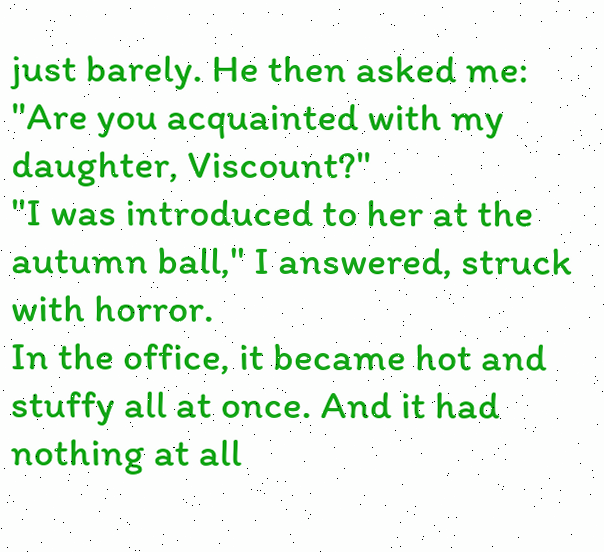just barely. He then asked me:
"Are you acquainted with my daughter, Viscount?"
"I was introduced to her at the autumn ball," I answered, struck with horror.
In the office, it became hot and stuffy all at once. And it had nothing at all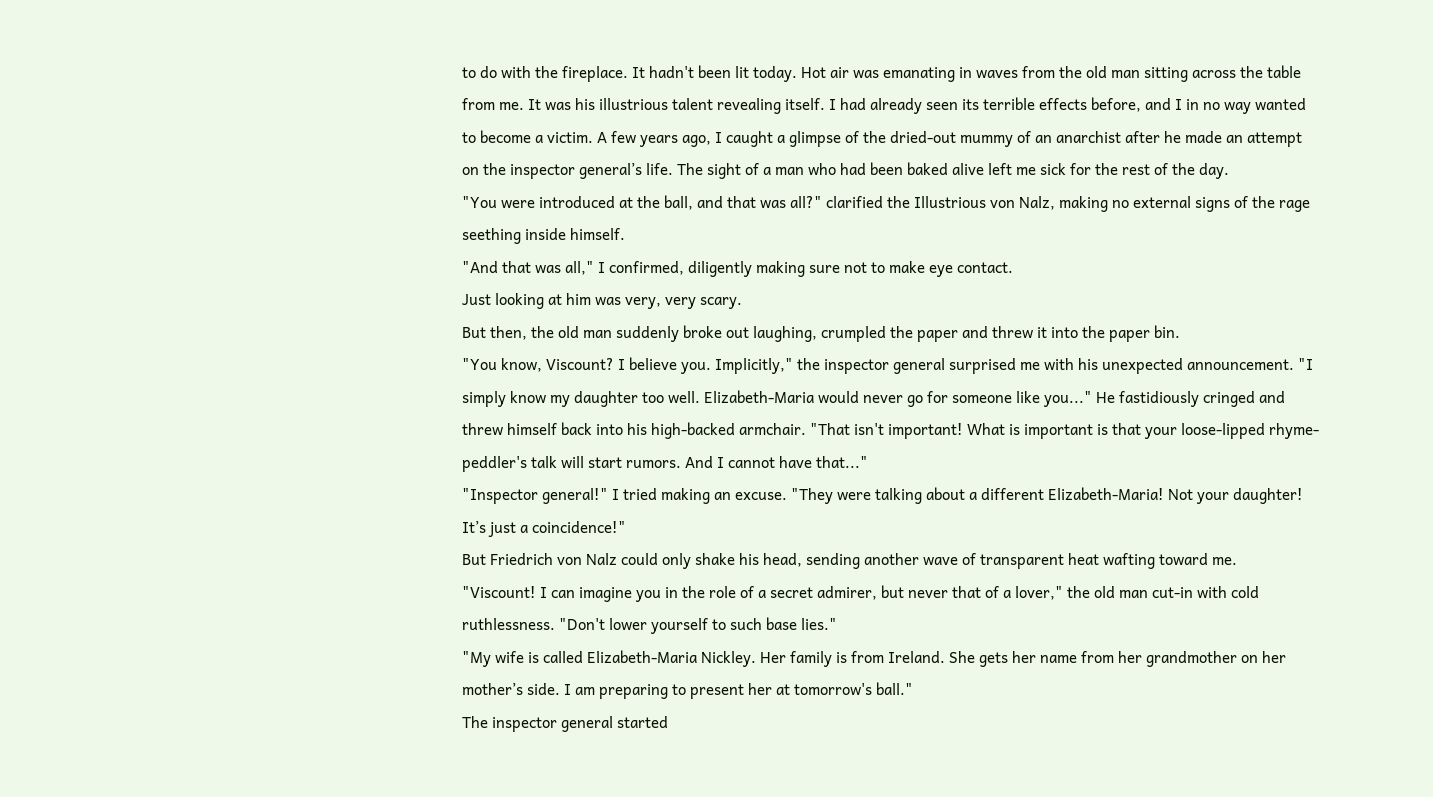to do with the fireplace. It hadn't been lit today. Hot air was emanating in waves from the old man sitting across the table from me. It was his illustrious talent revealing itself. I had already seen its terrible effects before, and I in no way wanted to become a victim. A few years ago, I caught a glimpse of the dried-out mummy of an anarchist after he made an attempt on the inspector general’s life. The sight of a man who had been baked alive left me sick for the rest of the day.
"You were introduced at the ball, and that was all?" clarified the Illustrious von Nalz, making no external signs of the rage seething inside himself.
"And that was all," I confirmed, diligently making sure not to make eye contact.
Just looking at him was very, very scary.
But then, the old man suddenly broke out laughing, crumpled the paper and threw it into the paper bin.
"You know, Viscount? I believe you. Implicitly," the inspector general surprised me with his unexpected announcement. "I simply know my daughter too well. Elizabeth‑Maria would never go for someone like you..." He fastidiously cringed and threw himself back into his high-backed armchair. "That isn't important! What is important is that your loose-lipped rhyme-peddler's talk will start rumors. And I cannot have that..."
"Inspector general!" I tried making an excuse. "They were talking about a different Elizabeth‑Maria! Not your daughter! It’s just a coincidence!"
But Friedrich von Nalz could only shake his head, sending another wave of transparent heat wafting toward me.
"Viscount! I can imagine you in the role of a secret admirer, but never that of a lover," the old man cut-in with cold ruthlessness. "Don't lower yourself to such base lies."
"My wife is called Elizabeth‑Maria Nickley. Her family is from Ireland. She gets her name from her grandmother on her mother’s side. I am preparing to present her at tomorrow's ball."
The inspector general started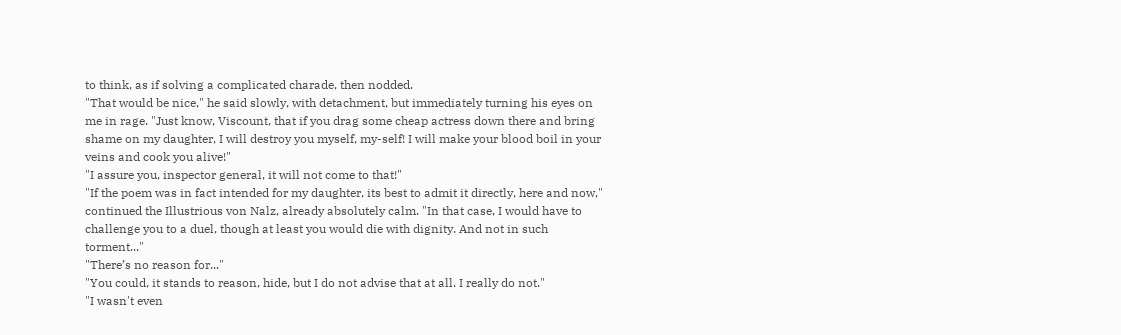to think, as if solving a complicated charade, then nodded.
"That would be nice," he said slowly, with detachment, but immediately turning his eyes on me in rage. "Just know, Viscount, that if you drag some cheap actress down there and bring shame on my daughter, I will destroy you myself, my-self! I will make your blood boil in your veins and cook you alive!"
"I assure you, inspector general, it will not come to that!"
"If the poem was in fact intended for my daughter, its best to admit it directly, here and now," continued the Illustrious von Nalz, already absolutely calm. "In that case, I would have to challenge you to a duel, though at least you would die with dignity. And not in such torment..."
"There’s no reason for..."
"You could, it stands to reason, hide, but I do not advise that at all. I really do not."
"I wasn't even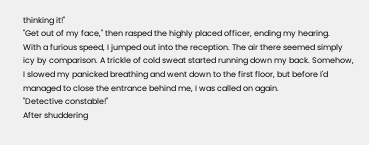thinking it!"
"Get out of my face," then rasped the highly placed officer, ending my hearing.
With a furious speed, I jumped out into the reception. The air there seemed simply icy by comparison. A trickle of cold sweat started running down my back. Somehow, I slowed my panicked breathing and went down to the first floor, but before I'd managed to close the entrance behind me, I was called on again.
"Detective constable!"
After shuddering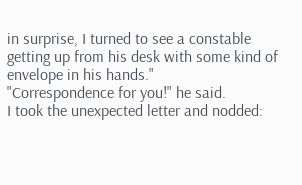in surprise, I turned to see a constable getting up from his desk with some kind of envelope in his hands."
"Correspondence for you!" he said.
I took the unexpected letter and nodded: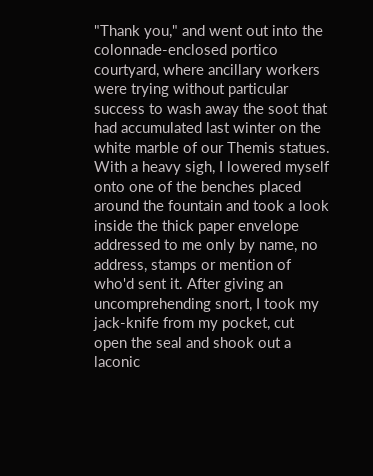"Thank you," and went out into the colonnade-enclosed portico courtyard, where ancillary workers were trying without particular success to wash away the soot that had accumulated last winter on the white marble of our Themis statues.
With a heavy sigh, I lowered myself onto one of the benches placed around the fountain and took a look inside the thick paper envelope addressed to me only by name, no address, stamps or mention of who'd sent it. After giving an uncomprehending snort, I took my jack-knife from my pocket, cut open the seal and shook out a laconic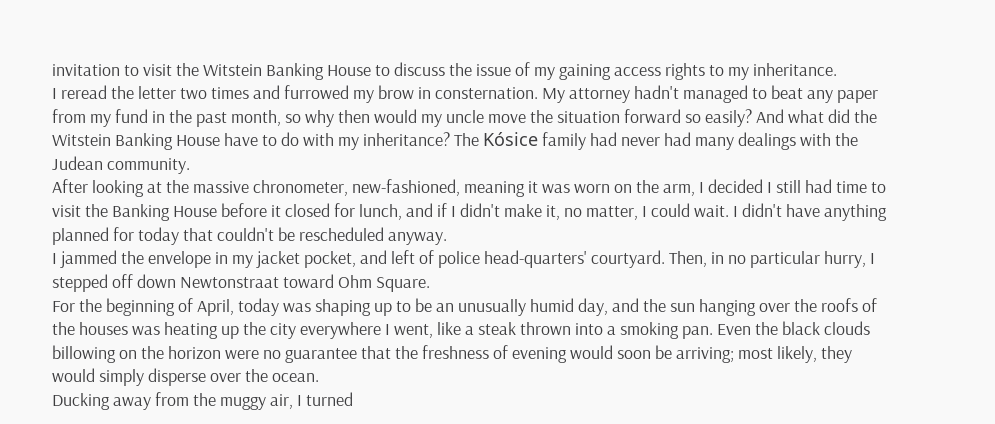invitation to visit the Witstein Banking House to discuss the issue of my gaining access rights to my inheritance.
I reread the letter two times and furrowed my brow in consternation. My attorney hadn't managed to beat any paper from my fund in the past month, so why then would my uncle move the situation forward so easily? And what did the Witstein Banking House have to do with my inheritance? The Kósice family had never had many dealings with the Judean community.
After looking at the massive chronometer, new-fashioned, meaning it was worn on the arm, I decided I still had time to visit the Banking House before it closed for lunch, and if I didn't make it, no matter, I could wait. I didn't have anything planned for today that couldn't be rescheduled anyway.
I jammed the envelope in my jacket pocket, and left of police head‑quarters' courtyard. Then, in no particular hurry, I stepped off down Newtonstraat toward Ohm Square.
For the beginning of April, today was shaping up to be an unusually humid day, and the sun hanging over the roofs of the houses was heating up the city everywhere I went, like a steak thrown into a smoking pan. Even the black clouds billowing on the horizon were no guarantee that the freshness of evening would soon be arriving; most likely, they would simply disperse over the ocean.
Ducking away from the muggy air, I turned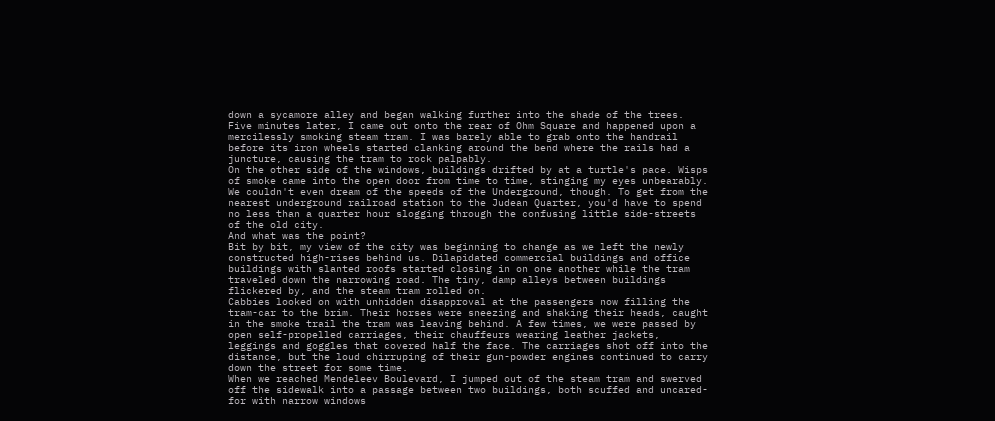down a sycamore alley and began walking further into the shade of the trees. Five minutes later, I came out onto the rear of Ohm Square and happened upon a mercilessly smoking steam tram. I was barely able to grab onto the handrail before its iron wheels started clanking around the bend where the rails had a juncture, causing the tram to rock palpably.
On the other side of the windows, buildings drifted by at a turtle's pace. Wisps of smoke came into the open door from time to time, stinging my eyes unbearably. We couldn't even dream of the speeds of the Underground, though. To get from the nearest underground railroad station to the Judean Quarter, you'd have to spend no less than a quarter hour slogging through the confusing little side-streets of the old city.
And what was the point?
Bit by bit, my view of the city was beginning to change as we left the newly constructed high-rises behind us. Dilapidated commercial buildings and office buildings with slanted roofs started closing in on one another while the tram traveled down the narrowing road. The tiny, damp alleys between buildings flickered by, and the steam tram rolled on.
Cabbies looked on with unhidden disapproval at the passengers now filling the tram-car to the brim. Their horses were sneezing and shaking their heads, caught in the smoke trail the tram was leaving behind. A few times, we were passed by open self-propelled carriages, their chauffeurs wearing leather jackets, leggings and goggles that covered half the face. The carriages shot off into the distance, but the loud chirruping of their gun-powder engines continued to carry down the street for some time.
When we reached Mendeleev Boulevard, I jumped out of the steam tram and swerved off the sidewalk into a passage between two buildings, both scuffed and uncared-for with narrow windows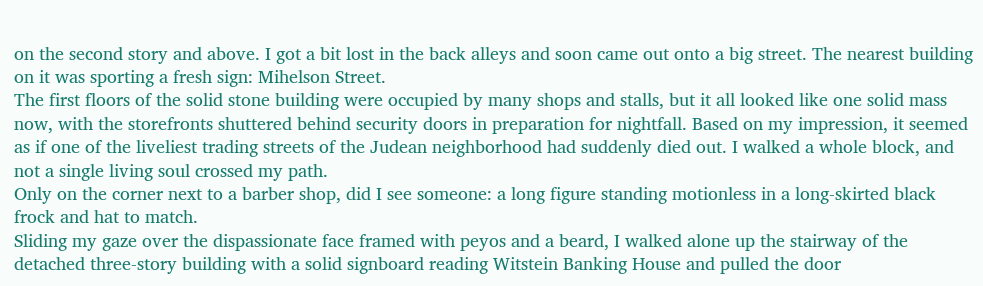on the second story and above. I got a bit lost in the back alleys and soon came out onto a big street. The nearest building on it was sporting a fresh sign: Mihelson Street.
The first floors of the solid stone building were occupied by many shops and stalls, but it all looked like one solid mass now, with the storefronts shuttered behind security doors in preparation for nightfall. Based on my impression, it seemed as if one of the liveliest trading streets of the Judean neighborhood had suddenly died out. I walked a whole block, and not a single living soul crossed my path.
Only on the corner next to a barber shop, did I see someone: a long figure standing motionless in a long-skirted black frock and hat to match.
Sliding my gaze over the dispassionate face framed with peyos and a beard, I walked alone up the stairway of the detached three-story building with a solid signboard reading Witstein Banking House and pulled the door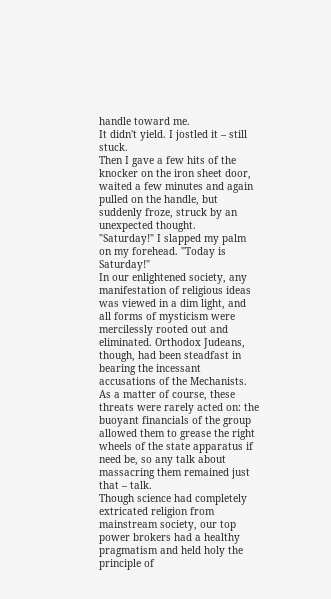handle toward me.
It didn't yield. I jostled it – still stuck.
Then I gave a few hits of the knocker on the iron sheet door, waited a few minutes and again pulled on the handle, but suddenly froze, struck by an unexpected thought.
"Saturday!" I slapped my palm on my forehead. "Today is Saturday!"
In our enlightened society, any manifestation of religious ideas was viewed in a dim light, and all forms of mysticism were mercilessly rooted out and eliminated. Orthodox Judeans, though, had been steadfast in bearing the incessant accusations of the Mechanists. As a matter of course, these threats were rarely acted on: the buoyant financials of the group allowed them to grease the right wheels of the state apparatus if need be, so any talk about massacring them remained just that – talk.
Though science had completely extricated religion from mainstream society, our top power brokers had a healthy pragmatism and held holy the principle of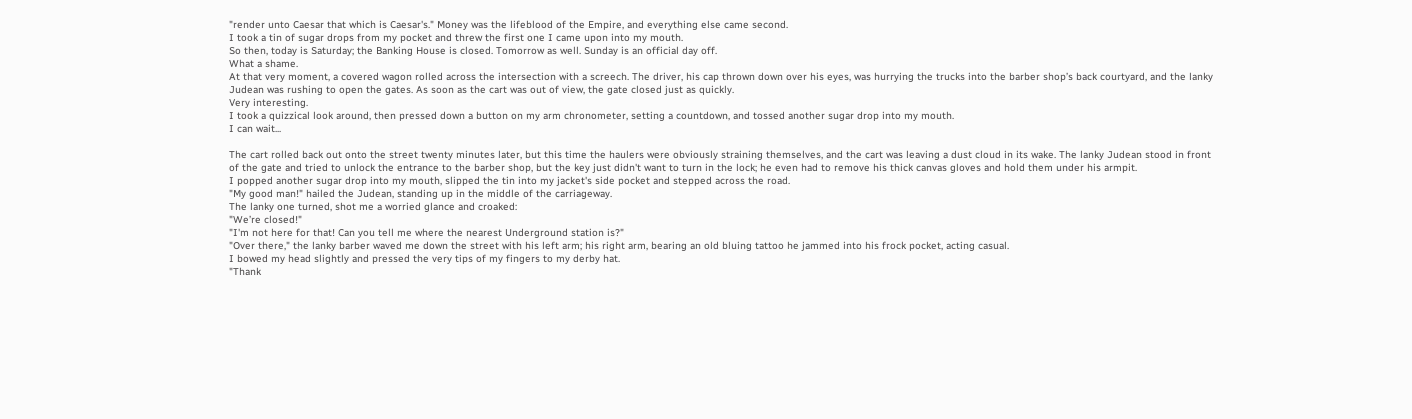"render unto Caesar that which is Caesar's." Money was the lifeblood of the Empire, and everything else came second.
I took a tin of sugar drops from my pocket and threw the first one I came upon into my mouth.
So then, today is Saturday; the Banking House is closed. Tomorrow as well. Sunday is an official day off.
What a shame.
At that very moment, a covered wagon rolled across the intersection with a screech. The driver, his cap thrown down over his eyes, was hurrying the trucks into the barber shop’s back courtyard, and the lanky Judean was rushing to open the gates. As soon as the cart was out of view, the gate closed just as quickly.
Very interesting.
I took a quizzical look around, then pressed down a button on my arm chronometer, setting a countdown, and tossed another sugar drop into my mouth.
I can wait...

The cart rolled back out onto the street twenty minutes later, but this time the haulers were obviously straining themselves, and the cart was leaving a dust cloud in its wake. The lanky Judean stood in front of the gate and tried to unlock the entrance to the barber shop, but the key just didn't want to turn in the lock; he even had to remove his thick canvas gloves and hold them under his armpit.
I popped another sugar drop into my mouth, slipped the tin into my jacket's side pocket and stepped across the road.
"My good man!" hailed the Judean, standing up in the middle of the carriageway.
The lanky one turned, shot me a worried glance and croaked:
"We’re closed!"
"I'm not here for that! Can you tell me where the nearest Underground station is?"
"Over there," the lanky barber waved me down the street with his left arm; his right arm, bearing an old bluing tattoo he jammed into his frock pocket, acting casual.
I bowed my head slightly and pressed the very tips of my fingers to my derby hat.
"Thank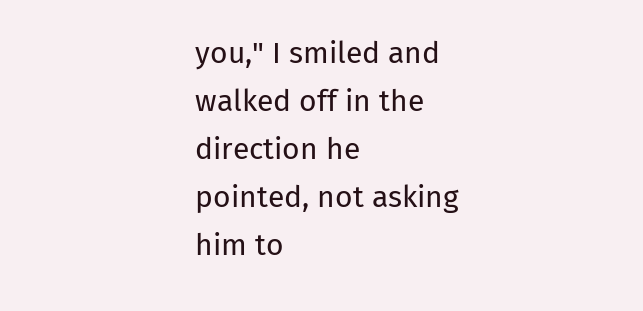you," I smiled and walked off in the direction he pointed, not asking him to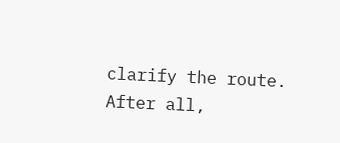clarify the route.
After all,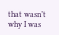that wasn’t why I was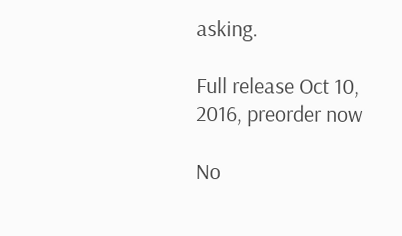asking.

Full release Oct 10, 2016, preorder now

No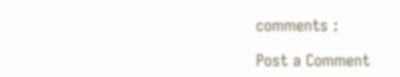comments :

Post a Comment